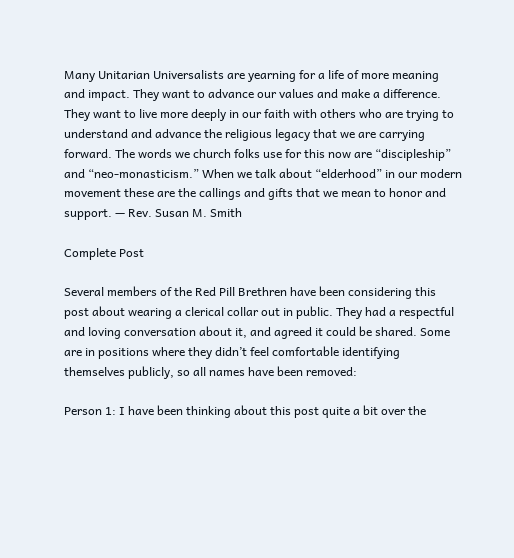Many Unitarian Universalists are yearning for a life of more meaning and impact. They want to advance our values and make a difference. They want to live more deeply in our faith with others who are trying to understand and advance the religious legacy that we are carrying forward. The words we church folks use for this now are “discipleship” and “neo-monasticism.” When we talk about “elderhood” in our modern movement these are the callings and gifts that we mean to honor and support. — Rev. Susan M. Smith

Complete Post

Several members of the Red Pill Brethren have been considering this post about wearing a clerical collar out in public. They had a respectful and loving conversation about it, and agreed it could be shared. Some are in positions where they didn’t feel comfortable identifying themselves publicly, so all names have been removed:

Person 1: I have been thinking about this post quite a bit over the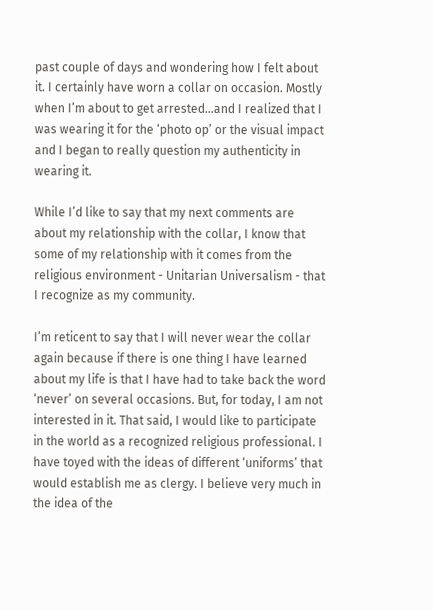past couple of days and wondering how I felt about it. I certainly have worn a collar on occasion. Mostly when I’m about to get arrested…and I realized that I was wearing it for the ‘photo op’ or the visual impact and I began to really question my authenticity in wearing it.

While I’d like to say that my next comments are about my relationship with the collar, I know that some of my relationship with it comes from the religious environment - Unitarian Universalism - that I recognize as my community.

I’m reticent to say that I will never wear the collar again because if there is one thing I have learned about my life is that I have had to take back the word ‘never’ on several occasions. But, for today, I am not interested in it. That said, I would like to participate in the world as a recognized religious professional. I have toyed with the ideas of different ‘uniforms’ that would establish me as clergy. I believe very much in the idea of the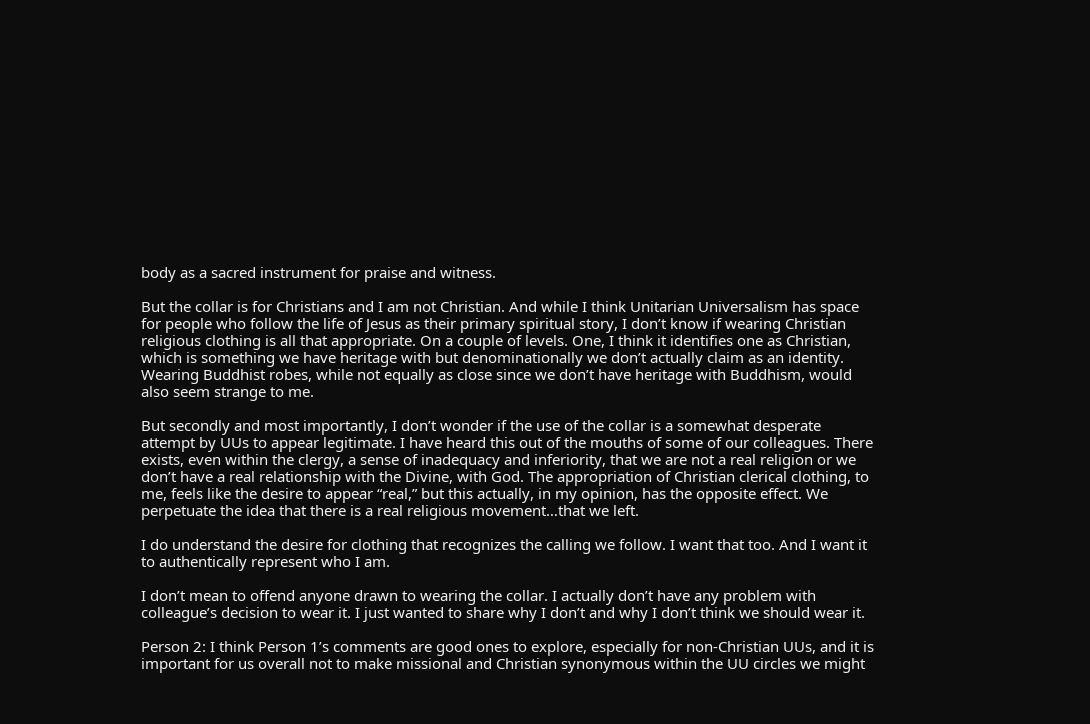body as a sacred instrument for praise and witness.

But the collar is for Christians and I am not Christian. And while I think Unitarian Universalism has space for people who follow the life of Jesus as their primary spiritual story, I don’t know if wearing Christian religious clothing is all that appropriate. On a couple of levels. One, I think it identifies one as Christian, which is something we have heritage with but denominationally we don’t actually claim as an identity. Wearing Buddhist robes, while not equally as close since we don’t have heritage with Buddhism, would also seem strange to me.

But secondly and most importantly, I don’t wonder if the use of the collar is a somewhat desperate attempt by UUs to appear legitimate. I have heard this out of the mouths of some of our colleagues. There exists, even within the clergy, a sense of inadequacy and inferiority, that we are not a real religion or we don’t have a real relationship with the Divine, with God. The appropriation of Christian clerical clothing, to me, feels like the desire to appear “real,” but this actually, in my opinion, has the opposite effect. We perpetuate the idea that there is a real religious movement…that we left.

I do understand the desire for clothing that recognizes the calling we follow. I want that too. And I want it to authentically represent who I am.

I don’t mean to offend anyone drawn to wearing the collar. I actually don’t have any problem with colleague’s decision to wear it. I just wanted to share why I don’t and why I don’t think we should wear it.

Person 2: I think Person 1’s comments are good ones to explore, especially for non-Christian UUs, and it is important for us overall not to make missional and Christian synonymous within the UU circles we might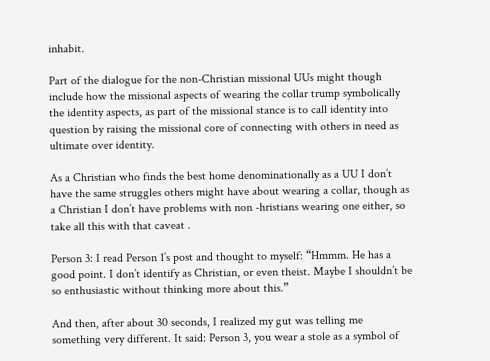inhabit.

Part of the dialogue for the non-Christian missional UUs might though include how the missional aspects of wearing the collar trump symbolically the identity aspects, as part of the missional stance is to call identity into question by raising the missional core of connecting with others in need as ultimate over identity.

As a Christian who finds the best home denominationally as a UU I don’t have the same struggles others might have about wearing a collar, though as a Christian I don’t have problems with non -hristians wearing one either, so take all this with that caveat .

Person 3: I read Person 1’s post and thought to myself: “Hmmm. He has a good point. I don’t identify as Christian, or even theist. Maybe I shouldn’t be so enthusiastic without thinking more about this.”

And then, after about 30 seconds, I realized my gut was telling me something very different. It said: Person 3, you wear a stole as a symbol of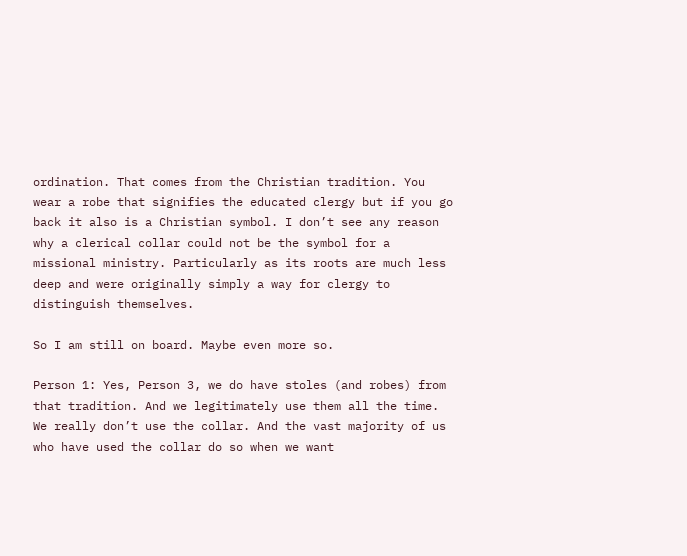ordination. That comes from the Christian tradition. You wear a robe that signifies the educated clergy but if you go back it also is a Christian symbol. I don’t see any reason why a clerical collar could not be the symbol for a missional ministry. Particularly as its roots are much less deep and were originally simply a way for clergy to distinguish themselves.

So I am still on board. Maybe even more so.

Person 1: Yes, Person 3, we do have stoles (and robes) from that tradition. And we legitimately use them all the time. We really don’t use the collar. And the vast majority of us who have used the collar do so when we want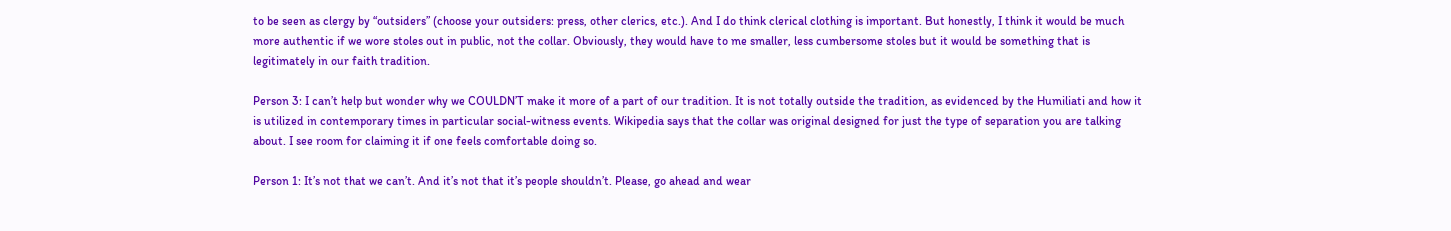to be seen as clergy by “outsiders” (choose your outsiders: press, other clerics, etc.). And I do think clerical clothing is important. But honestly, I think it would be much more authentic if we wore stoles out in public, not the collar. Obviously, they would have to me smaller, less cumbersome stoles but it would be something that is legitimately in our faith tradition.

Person 3: I can’t help but wonder why we COULDN’T make it more of a part of our tradition. It is not totally outside the tradition, as evidenced by the Humiliati and how it is utilized in contemporary times in particular social-witness events. Wikipedia says that the collar was original designed for just the type of separation you are talking about. I see room for claiming it if one feels comfortable doing so.

Person 1: It’s not that we can’t. And it’s not that it’s people shouldn’t. Please, go ahead and wear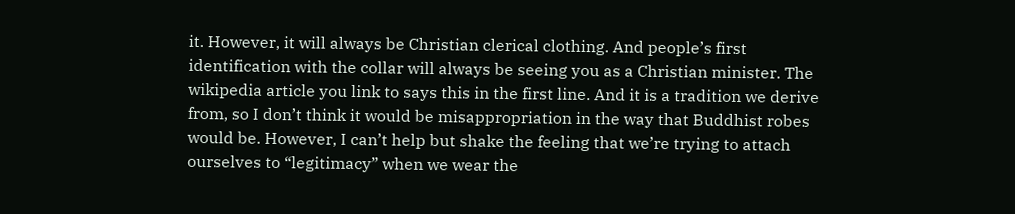it. However, it will always be Christian clerical clothing. And people’s first identification with the collar will always be seeing you as a Christian minister. The wikipedia article you link to says this in the first line. And it is a tradition we derive from, so I don’t think it would be misappropriation in the way that Buddhist robes would be. However, I can’t help but shake the feeling that we’re trying to attach ourselves to “legitimacy” when we wear the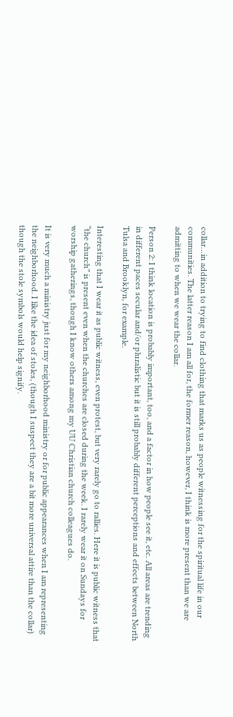collar…in addition to trying to find clothing that marks us as people witnessing for the spiritual life in our communities. The latter reason I am all for, the former reason, however, I think is more present than we are admitting to when we wear the collar.

Person 2: I think location is probably important, too, and a factor in how people see it, etc. All areas are trending in different paces secular and/or pluralistic but it is still probably different perceptions and effects between North Tulsa and Brooklyn, for example.

Interesting that I wear it as public witness, even protest, but very rarely go to rallies. Here it is public witness that “the church” is present even when the churches are closed during the week. I rarely wear it on Sundays for worship gatherings, though I know others among my UU Christian church colleagues do.

It is very much a ministry just for my neighborhood ministry or for public appearances when I am representing the neighborhood. I like the idea of stoles, (though I suspect they are a bit more universal attire than the collar) though the stole symbols would help signify.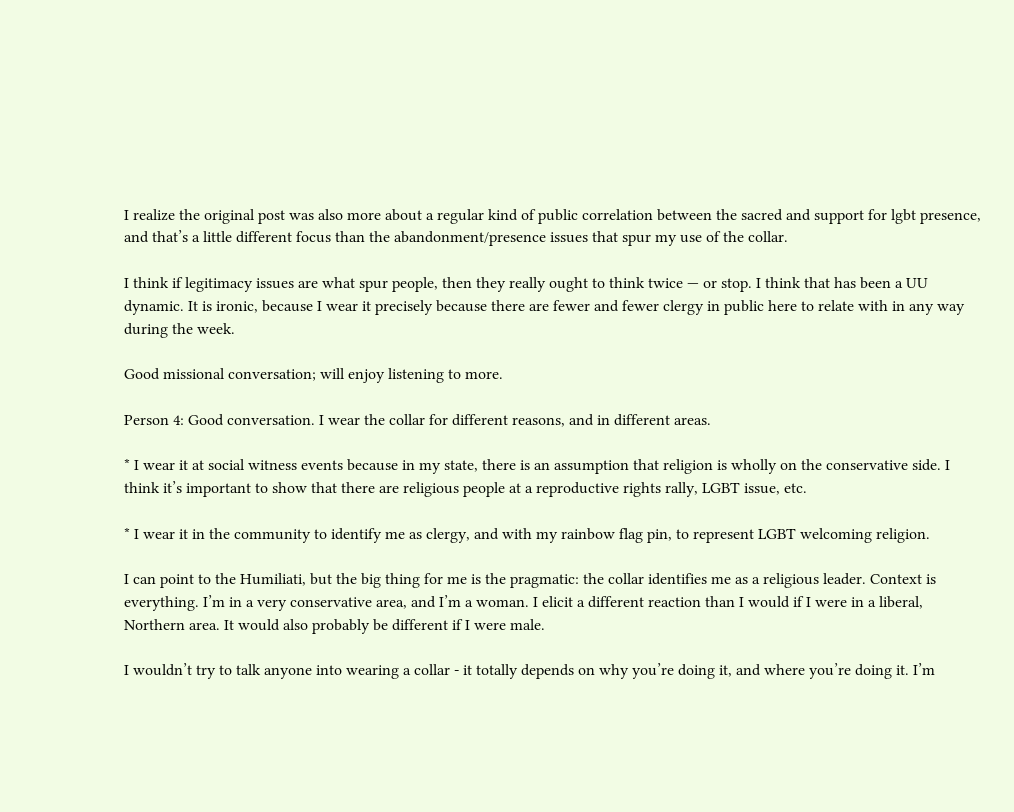I realize the original post was also more about a regular kind of public correlation between the sacred and support for lgbt presence, and that’s a little different focus than the abandonment/presence issues that spur my use of the collar.

I think if legitimacy issues are what spur people, then they really ought to think twice — or stop. I think that has been a UU dynamic. It is ironic, because I wear it precisely because there are fewer and fewer clergy in public here to relate with in any way during the week.

Good missional conversation; will enjoy listening to more.

Person 4: Good conversation. I wear the collar for different reasons, and in different areas.

* I wear it at social witness events because in my state, there is an assumption that religion is wholly on the conservative side. I think it’s important to show that there are religious people at a reproductive rights rally, LGBT issue, etc.

* I wear it in the community to identify me as clergy, and with my rainbow flag pin, to represent LGBT welcoming religion.

I can point to the Humiliati, but the big thing for me is the pragmatic: the collar identifies me as a religious leader. Context is everything. I’m in a very conservative area, and I’m a woman. I elicit a different reaction than I would if I were in a liberal, Northern area. It would also probably be different if I were male.

I wouldn’t try to talk anyone into wearing a collar - it totally depends on why you’re doing it, and where you’re doing it. I’m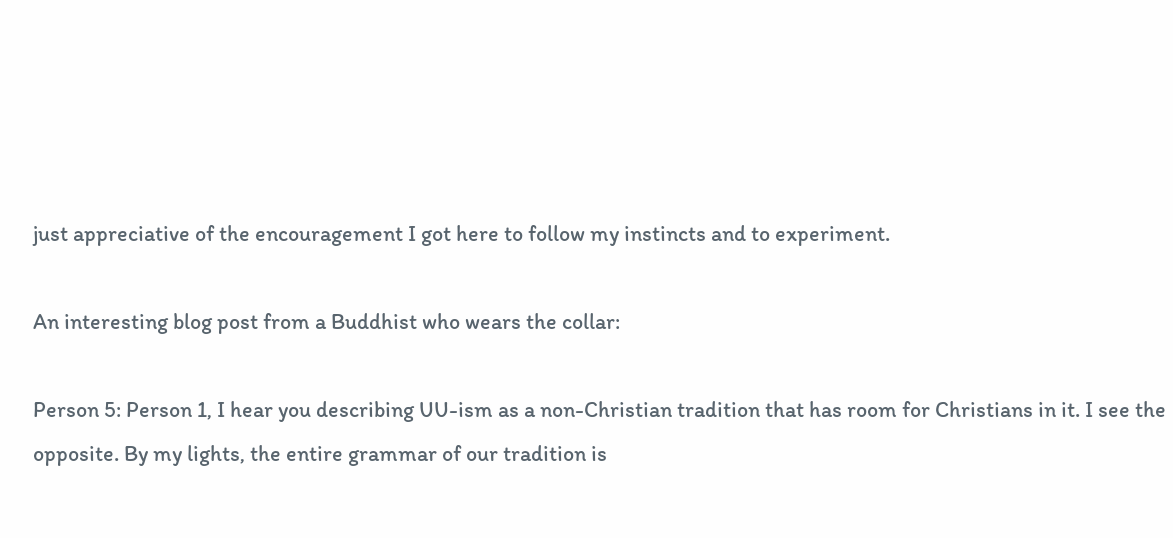just appreciative of the encouragement I got here to follow my instincts and to experiment.

An interesting blog post from a Buddhist who wears the collar:

Person 5: Person 1, I hear you describing UU-ism as a non-Christian tradition that has room for Christians in it. I see the opposite. By my lights, the entire grammar of our tradition is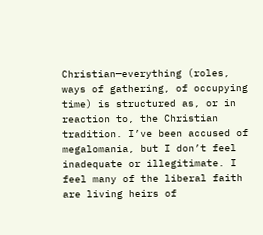Christian—everything (roles, ways of gathering, of occupying time) is structured as, or in reaction to, the Christian tradition. I’ve been accused of megalomania, but I don’t feel inadequate or illegitimate. I feel many of the liberal faith are living heirs of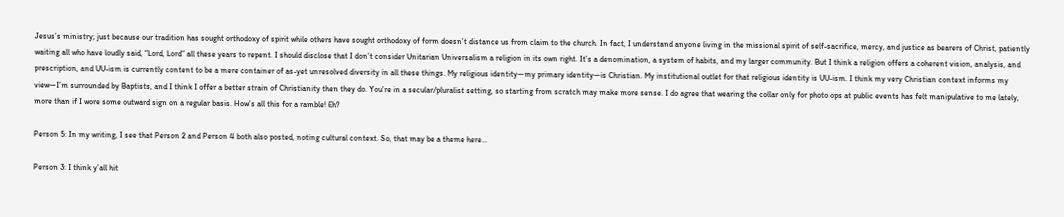Jesus’s ministry; just because our tradition has sought orthodoxy of spirit while others have sought orthodoxy of form doesn’t distance us from claim to the church. In fact, I understand anyone living in the missional spirit of self-sacrifice, mercy, and justice as bearers of Christ, patiently waiting all who have loudly said, “Lord, Lord” all these years to repent. I should disclose that I don’t consider Unitarian Universalism a religion in its own right. It’s a denomination, a system of habits, and my larger community. But I think a religion offers a coherent vision, analysis, and prescription, and UU-ism is currently content to be a mere container of as-yet unresolved diversity in all these things. My religious identity—my primary identity—is Christian. My institutional outlet for that religious identity is UU-ism. I think my very Christian context informs my view—I’m surrounded by Baptists, and I think I offer a better strain of Christianity then they do. You’re in a secular/pluralist setting, so starting from scratch may make more sense. I do agree that wearing the collar only for photo ops at public events has felt manipulative to me lately, more than if I wore some outward sign on a regular basis. How’s all this for a ramble! Eh?

Person 5: In my writing, I see that Person 2 and Person 4 both also posted, noting cultural context. So, that may be a theme here…

Person 3: I think y’all hit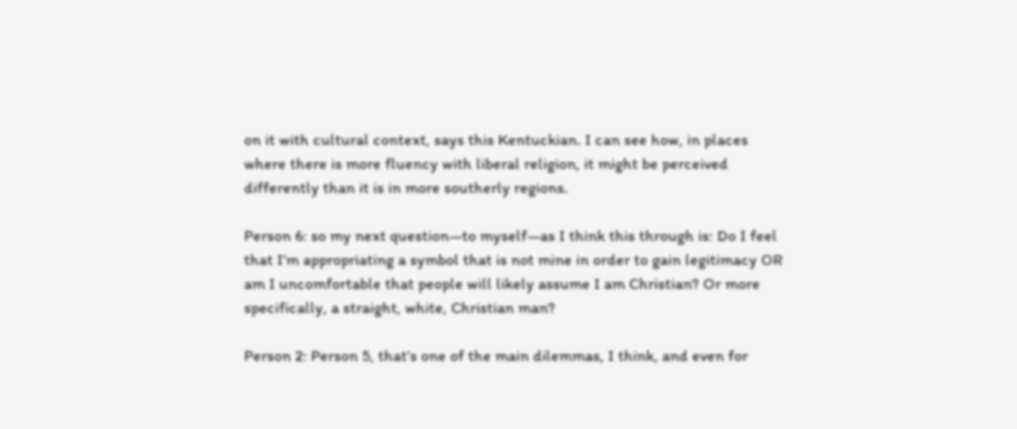on it with cultural context, says this Kentuckian. I can see how, in places where there is more fluency with liberal religion, it might be perceived differently than it is in more southerly regions.

Person 6: so my next question—to myself—as I think this through is: Do I feel that I’m appropriating a symbol that is not mine in order to gain legitimacy OR am I uncomfortable that people will likely assume I am Christian? Or more specifically, a straight, white, Christian man?

Person 2: Person 5, that’s one of the main dilemmas, I think, and even for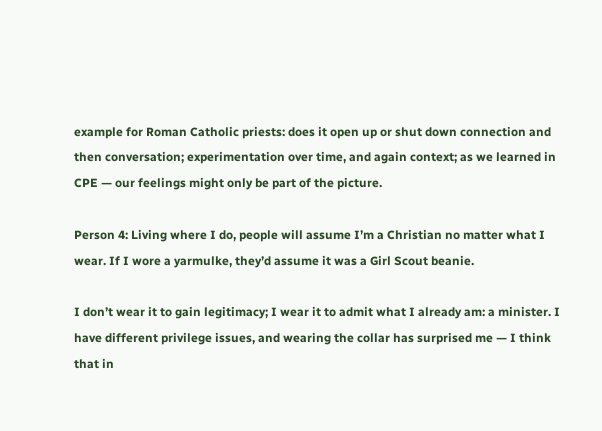example for Roman Catholic priests: does it open up or shut down connection and then conversation; experimentation over time, and again context; as we learned in CPE — our feelings might only be part of the picture.

Person 4: Living where I do, people will assume I’m a Christian no matter what I wear. If I wore a yarmulke, they’d assume it was a Girl Scout beanie.

I don’t wear it to gain legitimacy; I wear it to admit what I already am: a minister. I have different privilege issues, and wearing the collar has surprised me — I think that in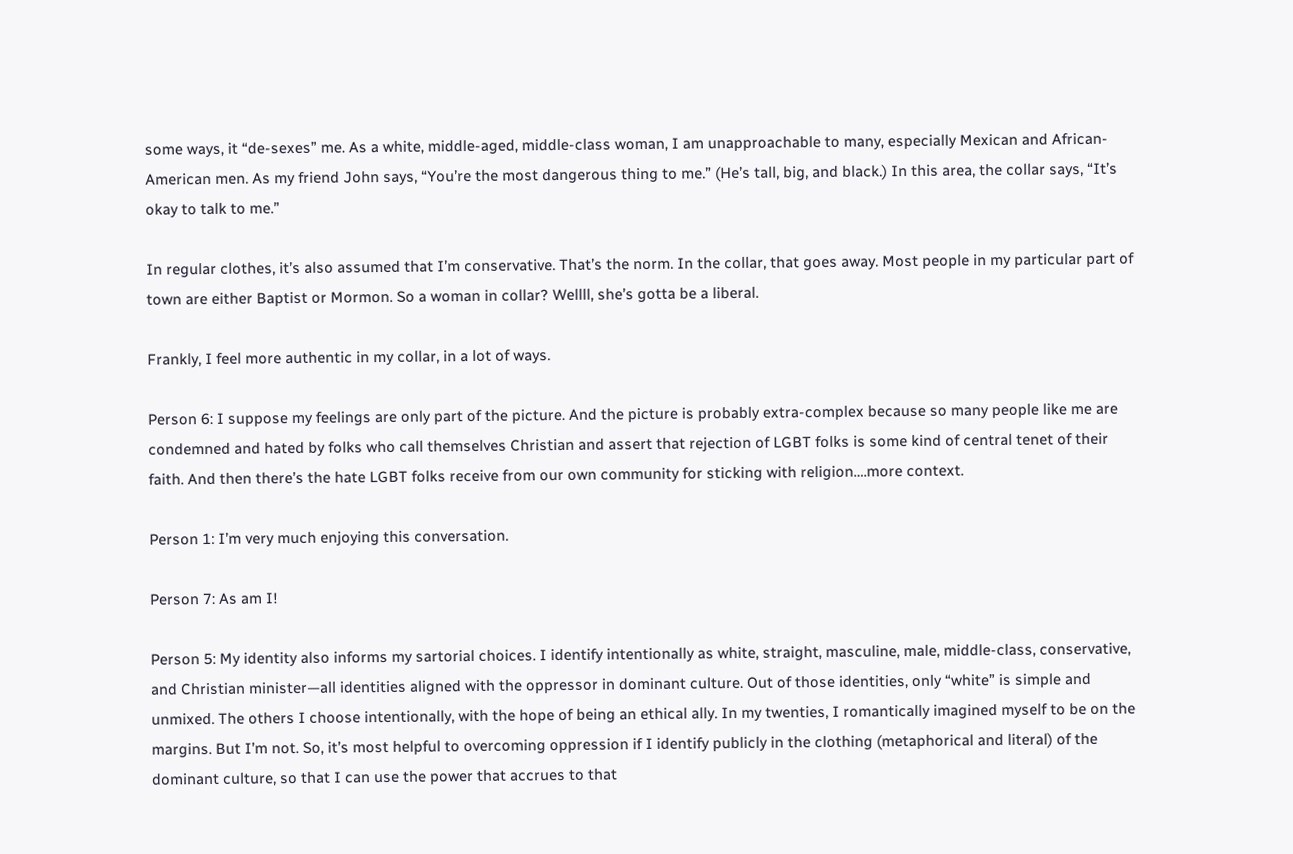some ways, it “de-sexes” me. As a white, middle-aged, middle-class woman, I am unapproachable to many, especially Mexican and African-American men. As my friend John says, “You’re the most dangerous thing to me.” (He’s tall, big, and black.) In this area, the collar says, “It’s okay to talk to me.”

In regular clothes, it’s also assumed that I’m conservative. That’s the norm. In the collar, that goes away. Most people in my particular part of town are either Baptist or Mormon. So a woman in collar? Wellll, she’s gotta be a liberal.

Frankly, I feel more authentic in my collar, in a lot of ways.

Person 6: I suppose my feelings are only part of the picture. And the picture is probably extra-complex because so many people like me are condemned and hated by folks who call themselves Christian and assert that rejection of LGBT folks is some kind of central tenet of their faith. And then there’s the hate LGBT folks receive from our own community for sticking with religion….more context.

Person 1: I’m very much enjoying this conversation.

Person 7: As am I!

Person 5: My identity also informs my sartorial choices. I identify intentionally as white, straight, masculine, male, middle-class, conservative, and Christian minister—all identities aligned with the oppressor in dominant culture. Out of those identities, only “white” is simple and unmixed. The others I choose intentionally, with the hope of being an ethical ally. In my twenties, I romantically imagined myself to be on the margins. But I’m not. So, it’s most helpful to overcoming oppression if I identify publicly in the clothing (metaphorical and literal) of the dominant culture, so that I can use the power that accrues to that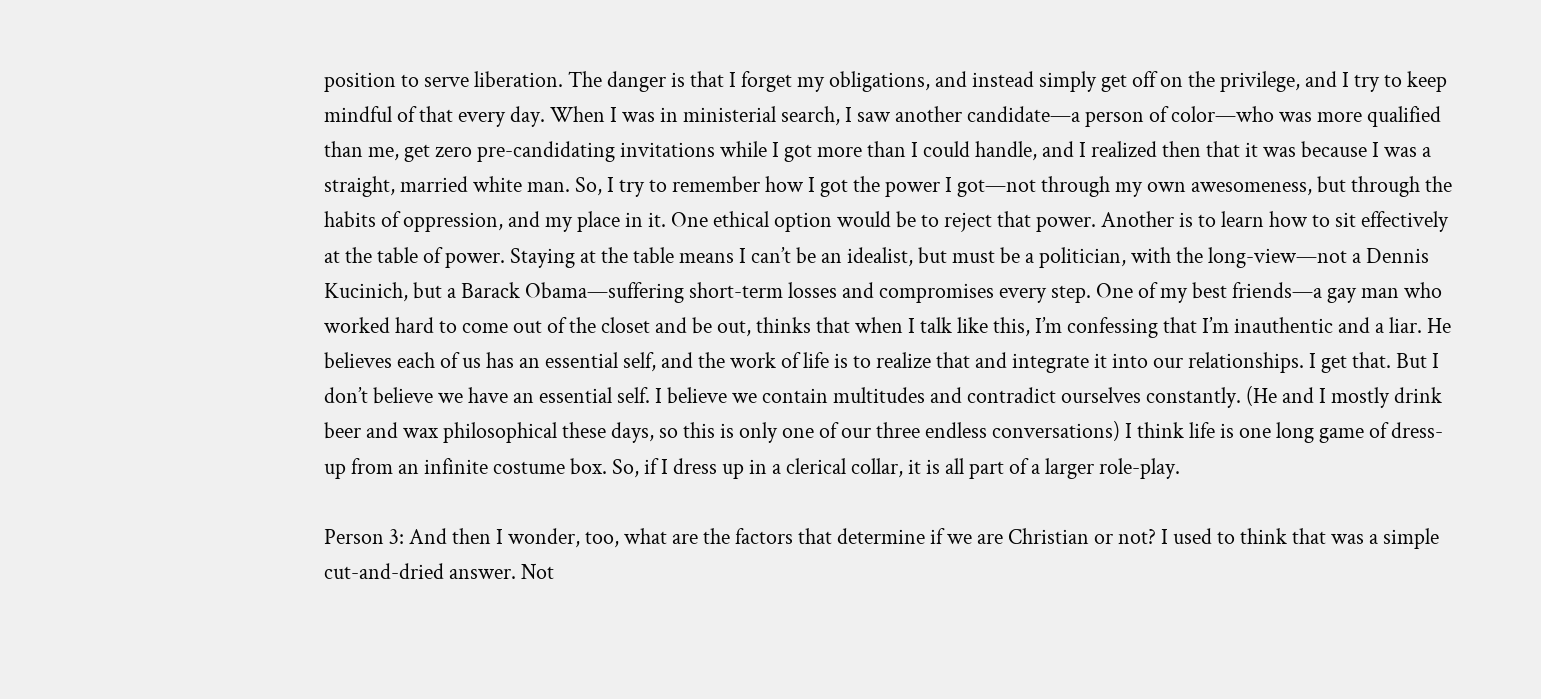position to serve liberation. The danger is that I forget my obligations, and instead simply get off on the privilege, and I try to keep mindful of that every day. When I was in ministerial search, I saw another candidate—a person of color—who was more qualified than me, get zero pre-candidating invitations while I got more than I could handle, and I realized then that it was because I was a straight, married white man. So, I try to remember how I got the power I got—not through my own awesomeness, but through the habits of oppression, and my place in it. One ethical option would be to reject that power. Another is to learn how to sit effectively at the table of power. Staying at the table means I can’t be an idealist, but must be a politician, with the long-view—not a Dennis Kucinich, but a Barack Obama—suffering short-term losses and compromises every step. One of my best friends—a gay man who worked hard to come out of the closet and be out, thinks that when I talk like this, I’m confessing that I’m inauthentic and a liar. He believes each of us has an essential self, and the work of life is to realize that and integrate it into our relationships. I get that. But I don’t believe we have an essential self. I believe we contain multitudes and contradict ourselves constantly. (He and I mostly drink beer and wax philosophical these days, so this is only one of our three endless conversations) I think life is one long game of dress-up from an infinite costume box. So, if I dress up in a clerical collar, it is all part of a larger role-play.

Person 3: And then I wonder, too, what are the factors that determine if we are Christian or not? I used to think that was a simple cut-and-dried answer. Not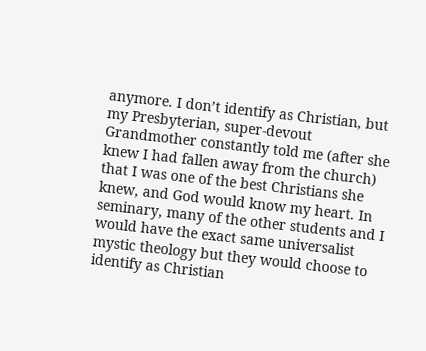anymore. I don’t identify as Christian, but my Presbyterian, super-devout Grandmother constantly told me (after she knew I had fallen away from the church) that I was one of the best Christians she knew, and God would know my heart. In seminary, many of the other students and I would have the exact same universalist mystic theology but they would choose to identify as Christian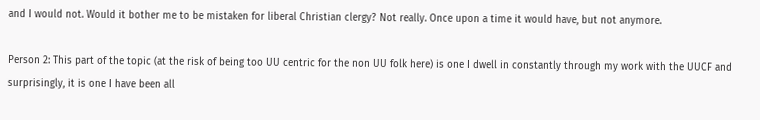and I would not. Would it bother me to be mistaken for liberal Christian clergy? Not really. Once upon a time it would have, but not anymore.

Person 2: This part of the topic (at the risk of being too UU centric for the non UU folk here) is one I dwell in constantly through my work with the UUCF and surprisingly, it is one I have been all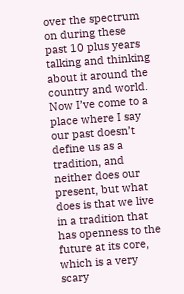over the spectrum on during these past 10 plus years talking and thinking about it around the country and world. Now I’ve come to a place where I say our past doesn’t define us as a tradition, and neither does our present, but what does is that we live in a tradition that has openness to the future at its core, which is a very scary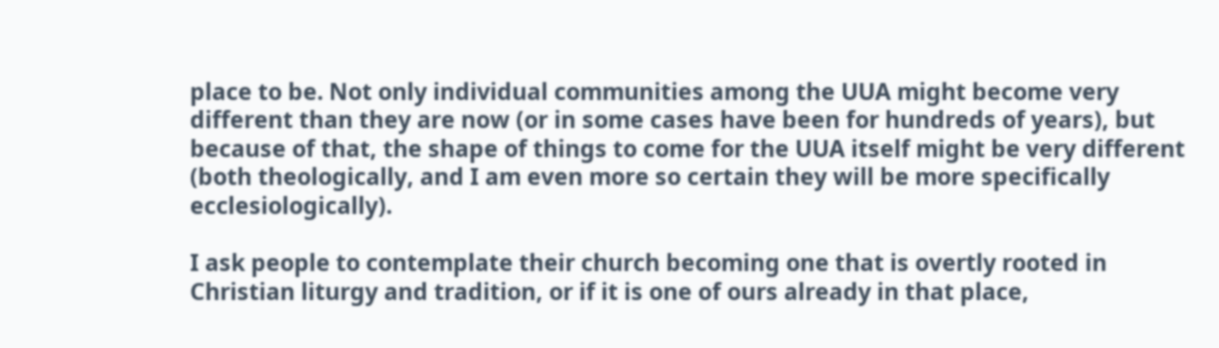place to be. Not only individual communities among the UUA might become very different than they are now (or in some cases have been for hundreds of years), but because of that, the shape of things to come for the UUA itself might be very different (both theologically, and I am even more so certain they will be more specifically ecclesiologically).

I ask people to contemplate their church becoming one that is overtly rooted in Christian liturgy and tradition, or if it is one of ours already in that place,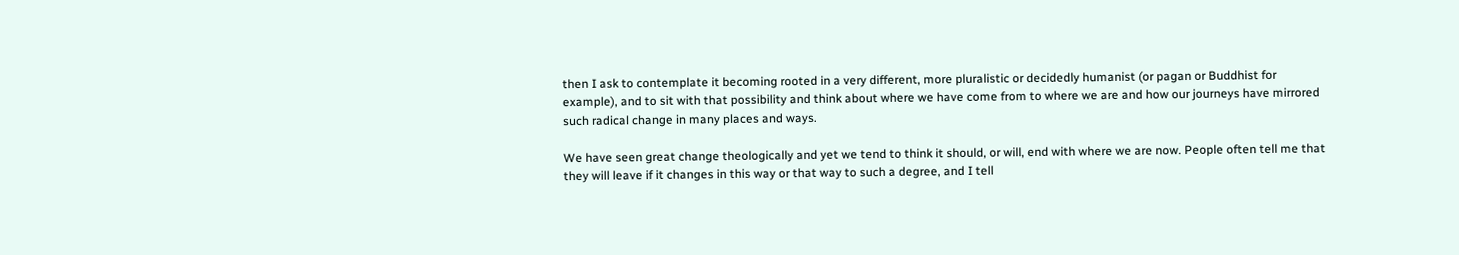then I ask to contemplate it becoming rooted in a very different, more pluralistic or decidedly humanist (or pagan or Buddhist for example), and to sit with that possibility and think about where we have come from to where we are and how our journeys have mirrored such radical change in many places and ways.

We have seen great change theologically and yet we tend to think it should, or will, end with where we are now. People often tell me that they will leave if it changes in this way or that way to such a degree, and I tell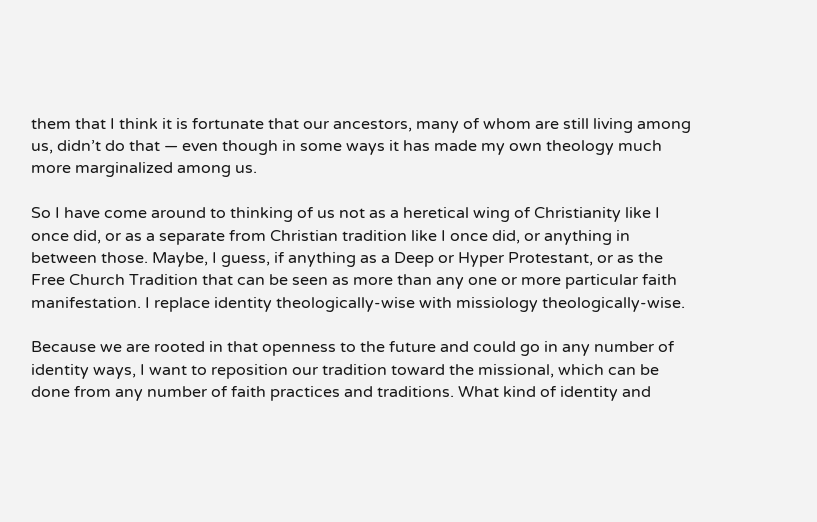them that I think it is fortunate that our ancestors, many of whom are still living among us, didn’t do that — even though in some ways it has made my own theology much more marginalized among us.

So I have come around to thinking of us not as a heretical wing of Christianity like I once did, or as a separate from Christian tradition like I once did, or anything in between those. Maybe, I guess, if anything as a Deep or Hyper Protestant, or as the Free Church Tradition that can be seen as more than any one or more particular faith manifestation. I replace identity theologically-wise with missiology theologically-wise.

Because we are rooted in that openness to the future and could go in any number of identity ways, I want to reposition our tradition toward the missional, which can be done from any number of faith practices and traditions. What kind of identity and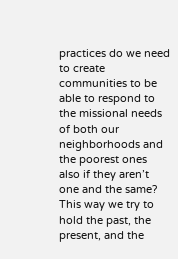practices do we need to create communities to be able to respond to the missional needs of both our neighborhoods and the poorest ones also if they aren’t one and the same? This way we try to hold the past, the present, and the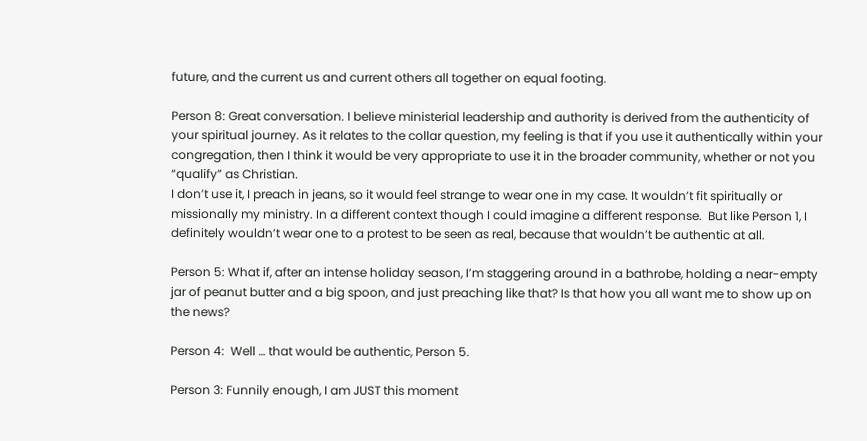future, and the current us and current others all together on equal footing.

Person 8: Great conversation. I believe ministerial leadership and authority is derived from the authenticity of your spiritual journey. As it relates to the collar question, my feeling is that if you use it authentically within your congregation, then I think it would be very appropriate to use it in the broader community, whether or not you “qualify” as Christian.
I don’t use it, I preach in jeans, so it would feel strange to wear one in my case. It wouldn’t fit spiritually or missionally my ministry. In a different context though I could imagine a different response.  But like Person 1, I definitely wouldn’t wear one to a protest to be seen as real, because that wouldn’t be authentic at all.

Person 5: What if, after an intense holiday season, I’m staggering around in a bathrobe, holding a near-empty jar of peanut butter and a big spoon, and just preaching like that? Is that how you all want me to show up on the news?

Person 4:  Well … that would be authentic, Person 5.

Person 3: Funnily enough, I am JUST this moment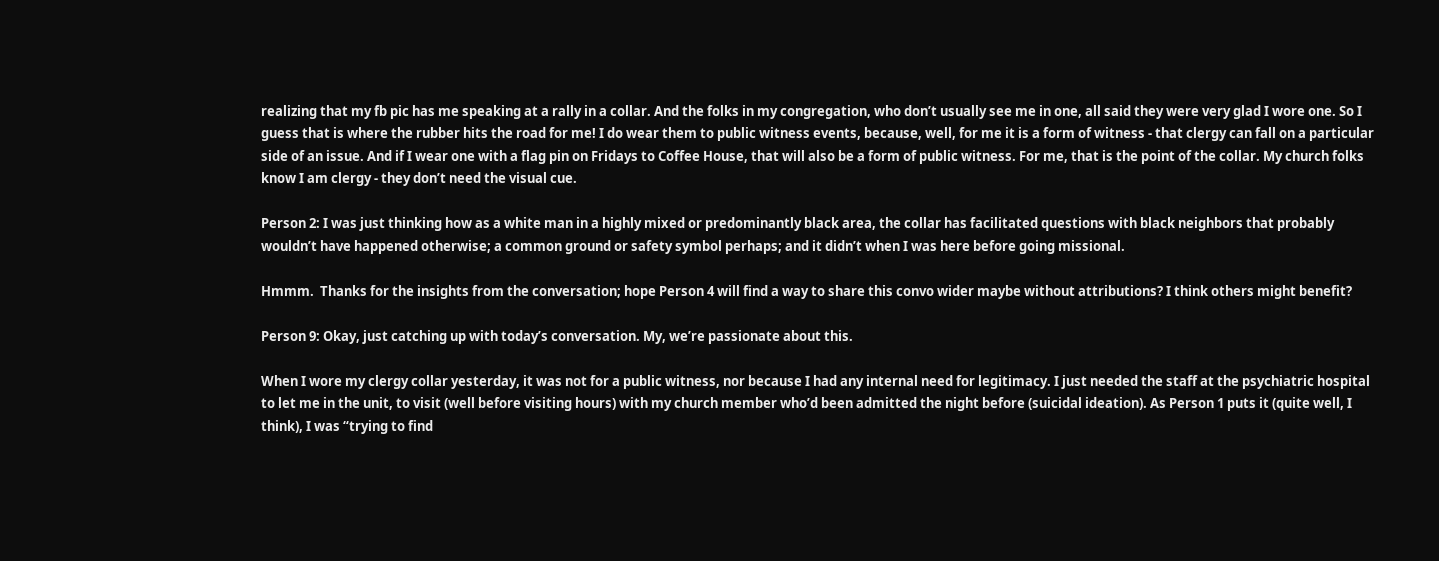realizing that my fb pic has me speaking at a rally in a collar. And the folks in my congregation, who don’t usually see me in one, all said they were very glad I wore one. So I guess that is where the rubber hits the road for me! I do wear them to public witness events, because, well, for me it is a form of witness - that clergy can fall on a particular side of an issue. And if I wear one with a flag pin on Fridays to Coffee House, that will also be a form of public witness. For me, that is the point of the collar. My church folks know I am clergy - they don’t need the visual cue.

Person 2: I was just thinking how as a white man in a highly mixed or predominantly black area, the collar has facilitated questions with black neighbors that probably wouldn’t have happened otherwise; a common ground or safety symbol perhaps; and it didn’t when I was here before going missional.

Hmmm.  Thanks for the insights from the conversation; hope Person 4 will find a way to share this convo wider maybe without attributions? I think others might benefit?

Person 9: Okay, just catching up with today’s conversation. My, we’re passionate about this.

When I wore my clergy collar yesterday, it was not for a public witness, nor because I had any internal need for legitimacy. I just needed the staff at the psychiatric hospital to let me in the unit, to visit (well before visiting hours) with my church member who’d been admitted the night before (suicidal ideation). As Person 1 puts it (quite well, I think), I was “trying to find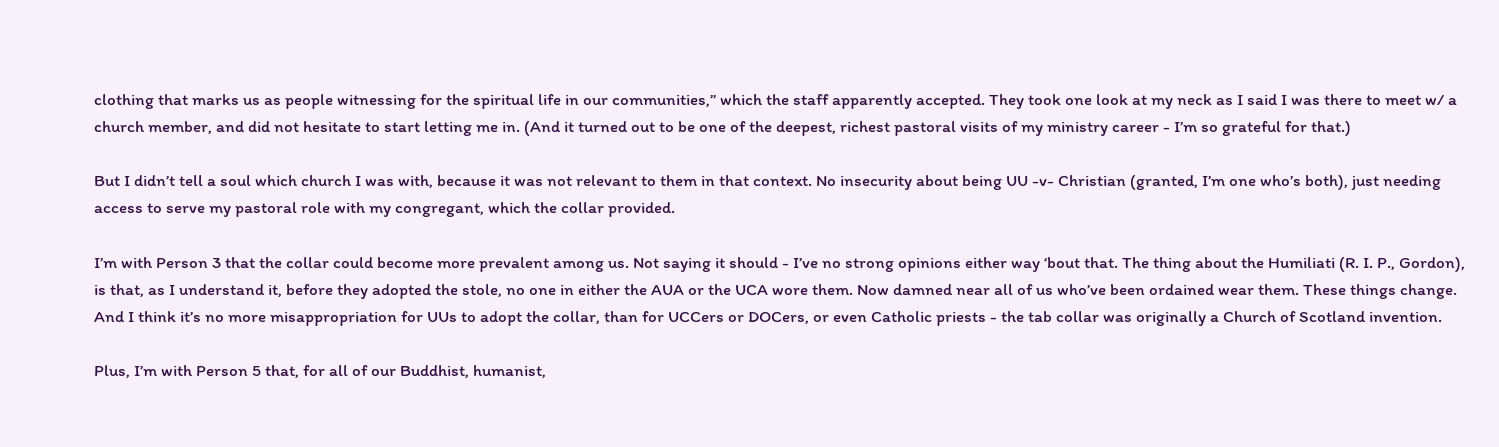clothing that marks us as people witnessing for the spiritual life in our communities,” which the staff apparently accepted. They took one look at my neck as I said I was there to meet w/ a church member, and did not hesitate to start letting me in. (And it turned out to be one of the deepest, richest pastoral visits of my ministry career - I’m so grateful for that.)

But I didn’t tell a soul which church I was with, because it was not relevant to them in that context. No insecurity about being UU -v- Christian (granted, I’m one who’s both), just needing access to serve my pastoral role with my congregant, which the collar provided.

I’m with Person 3 that the collar could become more prevalent among us. Not saying it should - I’ve no strong opinions either way ‘bout that. The thing about the Humiliati (R. I. P., Gordon), is that, as I understand it, before they adopted the stole, no one in either the AUA or the UCA wore them. Now damned near all of us who’ve been ordained wear them. These things change. And I think it’s no more misappropriation for UUs to adopt the collar, than for UCCers or DOCers, or even Catholic priests - the tab collar was originally a Church of Scotland invention.

Plus, I’m with Person 5 that, for all of our Buddhist, humanist,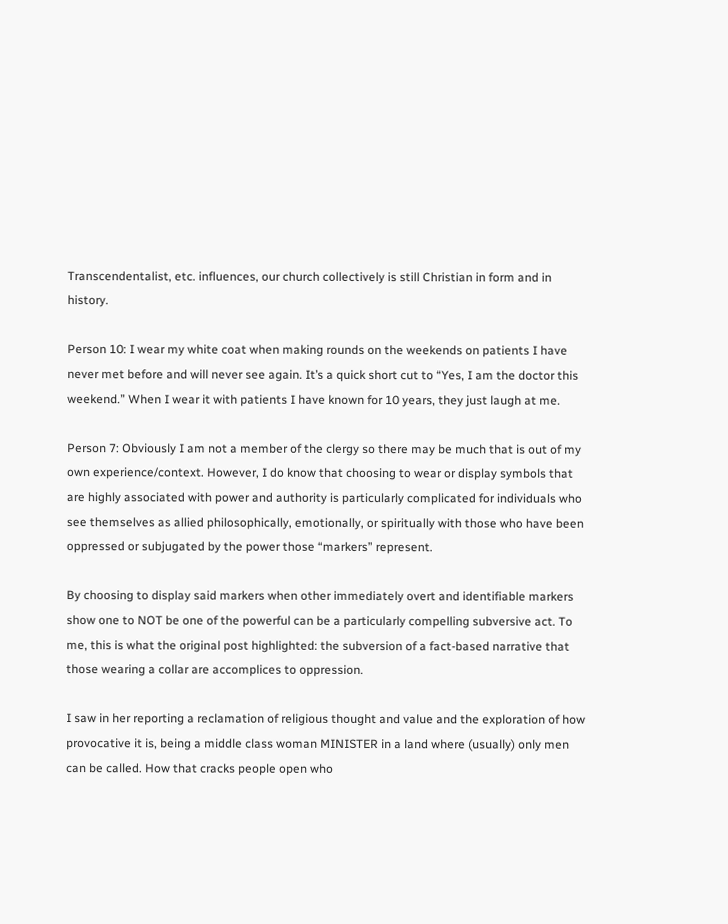Transcendentalist, etc. influences, our church collectively is still Christian in form and in history.

Person 10: I wear my white coat when making rounds on the weekends on patients I have never met before and will never see again. It’s a quick short cut to “Yes, I am the doctor this weekend.” When I wear it with patients I have known for 10 years, they just laugh at me.

Person 7: Obviously I am not a member of the clergy so there may be much that is out of my own experience/context. However, I do know that choosing to wear or display symbols that are highly associated with power and authority is particularly complicated for individuals who see themselves as allied philosophically, emotionally, or spiritually with those who have been oppressed or subjugated by the power those “markers” represent.

By choosing to display said markers when other immediately overt and identifiable markers show one to NOT be one of the powerful can be a particularly compelling subversive act. To me, this is what the original post highlighted: the subversion of a fact-based narrative that those wearing a collar are accomplices to oppression.

I saw in her reporting a reclamation of religious thought and value and the exploration of how provocative it is, being a middle class woman MINISTER in a land where (usually) only men can be called. How that cracks people open who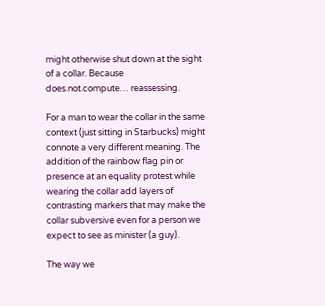might otherwise shut down at the sight of a collar. Because does.not.compute… reassessing.

For a man to wear the collar in the same context (just sitting in Starbucks) might connote a very different meaning. The addition of the rainbow flag pin or presence at an equality protest while wearing the collar add layers of contrasting markers that may make the collar subversive even for a person we expect to see as minister (a guy).

The way we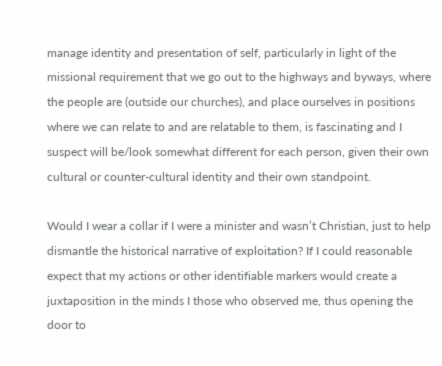manage identity and presentation of self, particularly in light of the missional requirement that we go out to the highways and byways, where the people are (outside our churches), and place ourselves in positions where we can relate to and are relatable to them, is fascinating and I suspect will be/look somewhat different for each person, given their own cultural or counter-cultural identity and their own standpoint.

Would I wear a collar if I were a minister and wasn’t Christian, just to help dismantle the historical narrative of exploitation? If I could reasonable expect that my actions or other identifiable markers would create a juxtaposition in the minds I those who observed me, thus opening the door to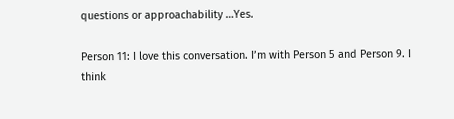questions or approachability …Yes.

Person 11: I love this conversation. I’m with Person 5 and Person 9. I think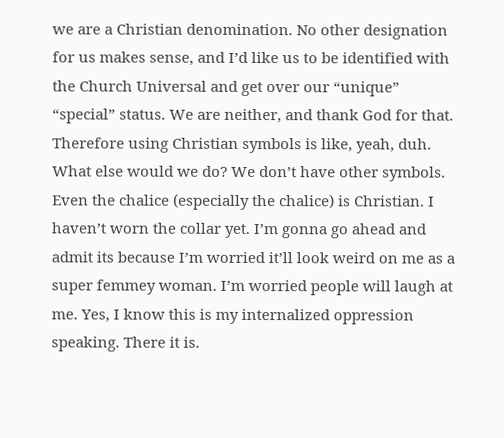we are a Christian denomination. No other designation for us makes sense, and I’d like us to be identified with the Church Universal and get over our “unique” “special” status. We are neither, and thank God for that. Therefore using Christian symbols is like, yeah, duh. What else would we do? We don’t have other symbols. Even the chalice (especially the chalice) is Christian. I haven’t worn the collar yet. I’m gonna go ahead and admit its because I’m worried it’ll look weird on me as a super femmey woman. I’m worried people will laugh at me. Yes, I know this is my internalized oppression speaking. There it is.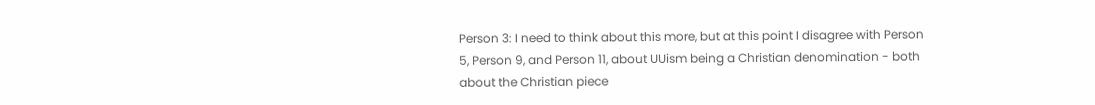Person 3: I need to think about this more, but at this point I disagree with Person 5, Person 9, and Person 11, about UUism being a Christian denomination - both about the Christian piece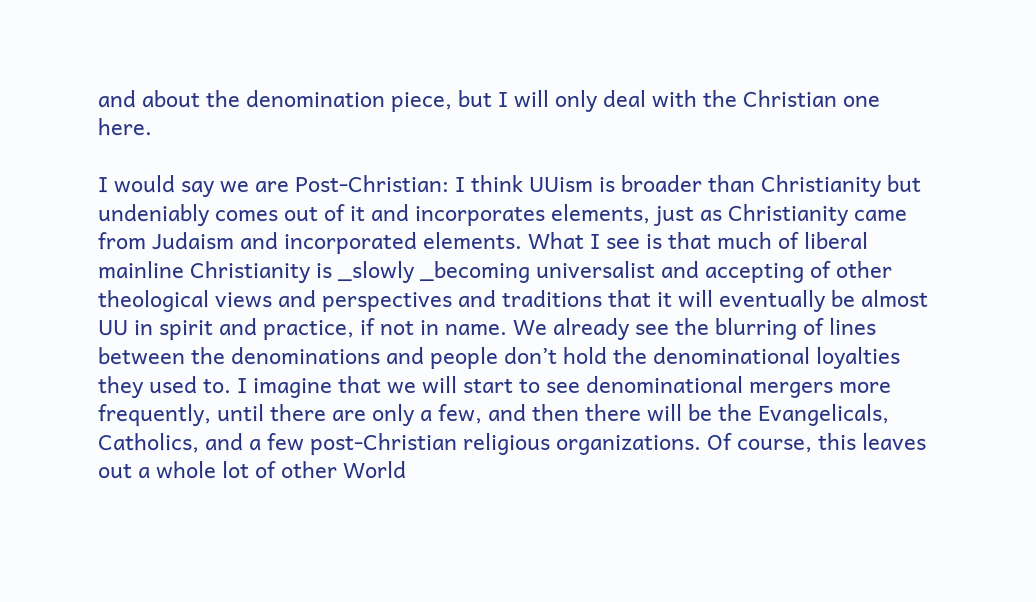and about the denomination piece, but I will only deal with the Christian one here.

I would say we are Post-Christian: I think UUism is broader than Christianity but undeniably comes out of it and incorporates elements, just as Christianity came from Judaism and incorporated elements. What I see is that much of liberal mainline Christianity is _slowly _becoming universalist and accepting of other theological views and perspectives and traditions that it will eventually be almost UU in spirit and practice, if not in name. We already see the blurring of lines between the denominations and people don’t hold the denominational loyalties they used to. I imagine that we will start to see denominational mergers more frequently, until there are only a few, and then there will be the Evangelicals, Catholics, and a few post-Christian religious organizations. Of course, this leaves out a whole lot of other World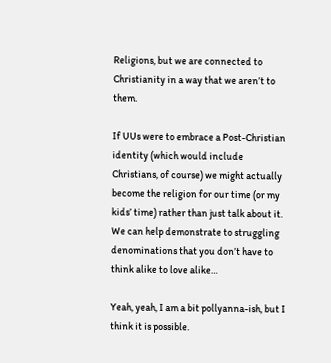Religions, but we are connected to Christianity in a way that we aren’t to them.

If UUs were to embrace a Post-Christian identity (which would include Christians, of course) we might actually become the religion for our time (or my kids’ time) rather than just talk about it. We can help demonstrate to struggling denominations that you don’t have to think alike to love alike…

Yeah, yeah, I am a bit pollyanna-ish, but I think it is possible.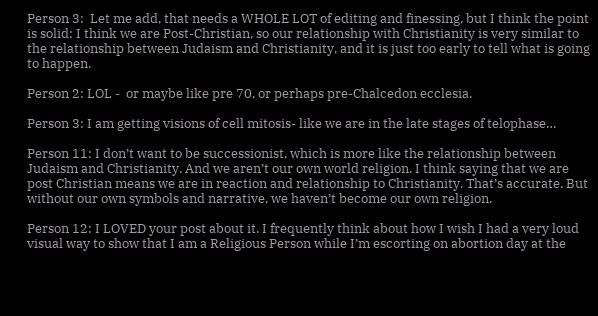Person 3:  Let me add, that needs a WHOLE LOT of editing and finessing, but I think the point is solid: I think we are Post-Christian, so our relationship with Christianity is very similar to the relationship between Judaism and Christianity, and it is just too early to tell what is going to happen.

Person 2: LOL -  or maybe like pre 70, or perhaps pre-Chalcedon ecclesia.

Person 3: I am getting visions of cell mitosis- like we are in the late stages of telophase…

Person 11: I don’t want to be successionist, which is more like the relationship between Judaism and Christianity. And we aren’t our own world religion. I think saying that we are post Christian means we are in reaction and relationship to Christianity. That’s accurate. But without our own symbols and narrative, we haven’t become our own religion.

Person 12: I LOVED your post about it. I frequently think about how I wish I had a very loud visual way to show that I am a Religious Person while I’m escorting on abortion day at the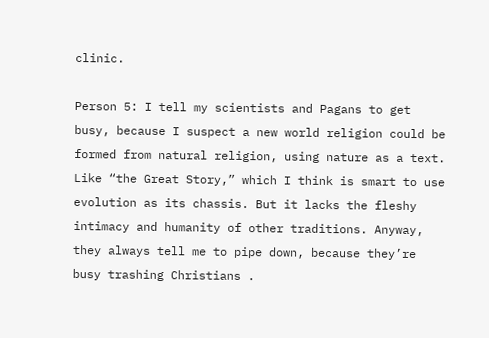clinic.

Person 5: I tell my scientists and Pagans to get busy, because I suspect a new world religion could be formed from natural religion, using nature as a text. Like “the Great Story,” which I think is smart to use evolution as its chassis. But it lacks the fleshy intimacy and humanity of other traditions. Anyway, they always tell me to pipe down, because they’re busy trashing Christians .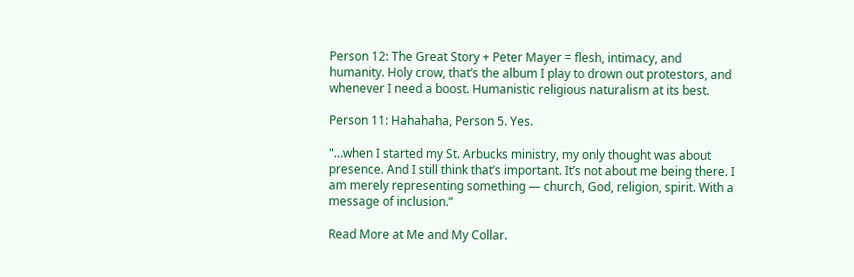Person 12: The Great Story + Peter Mayer = flesh, intimacy, and humanity. Holy crow, that’s the album I play to drown out protestors, and whenever I need a boost. Humanistic religious naturalism at its best.

Person 11: Hahahaha, Person 5. Yes.

"…when I started my St. Arbucks ministry, my only thought was about presence. And I still think that’s important. It’s not about me being there. I am merely representing something — church, God, religion, spirit. With a message of inclusion.”

Read More at Me and My Collar.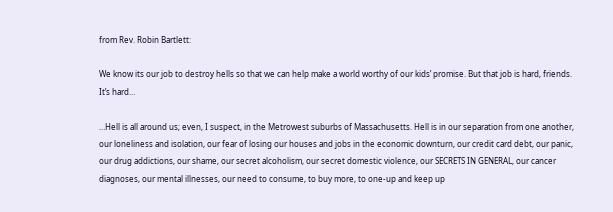from Rev. Robin Bartlett:

We know its our job to destroy hells so that we can help make a world worthy of our kids’ promise. But that job is hard, friends. It’s hard…

…Hell is all around us; even, I suspect, in the Metrowest suburbs of Massachusetts. Hell is in our separation from one another, our loneliness and isolation, our fear of losing our houses and jobs in the economic downturn, our credit card debt, our panic, our drug addictions, our shame, our secret alcoholism, our secret domestic violence, our SECRETS IN GENERAL, our cancer diagnoses, our mental illnesses, our need to consume, to buy more, to one-up and keep up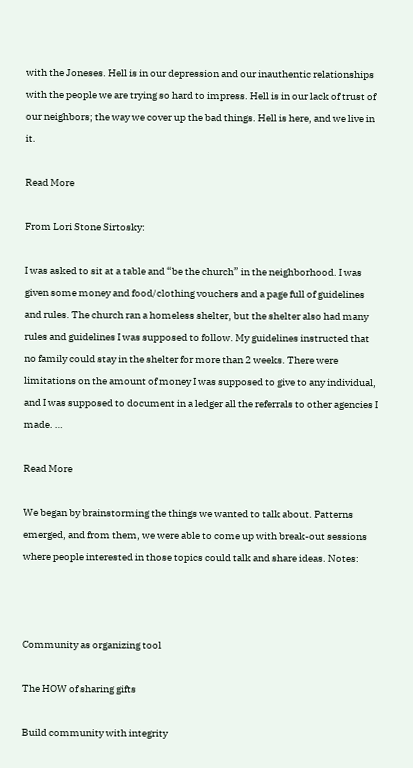with the Joneses. Hell is in our depression and our inauthentic relationships with the people we are trying so hard to impress. Hell is in our lack of trust of our neighbors; the way we cover up the bad things. Hell is here, and we live in it.

Read More

From Lori Stone Sirtosky:

I was asked to sit at a table and “be the church” in the neighborhood. I was given some money and food/clothing vouchers and a page full of guidelines and rules. The church ran a homeless shelter, but the shelter also had many rules and guidelines I was supposed to follow. My guidelines instructed that no family could stay in the shelter for more than 2 weeks. There were limitations on the amount of money I was supposed to give to any individual, and I was supposed to document in a ledger all the referrals to other agencies I made. …

Read More

We began by brainstorming the things we wanted to talk about. Patterns emerged, and from them, we were able to come up with break-out sessions where people interested in those topics could talk and share ideas. Notes:



Community as organizing tool

The HOW of sharing gifts

Build community with integrity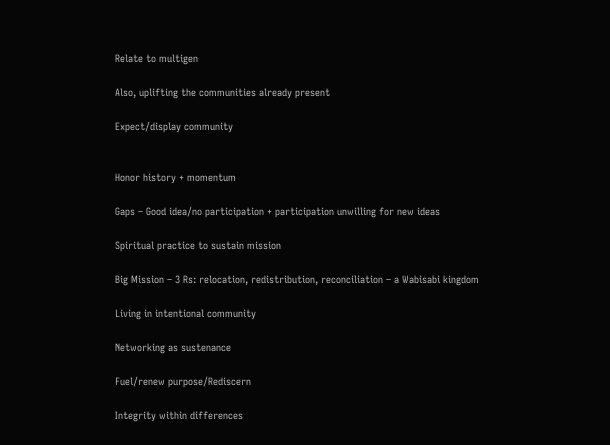Relate to multigen

Also, uplifting the communities already present

Expect/display community


Honor history + momentum

Gaps – Good idea/no participation + participation unwilling for new ideas

Spiritual practice to sustain mission

Big Mission – 3 Rs: relocation, redistribution, reconciliation – a Wabisabi kingdom

Living in intentional community

Networking as sustenance

Fuel/renew purpose/Rediscern

Integrity within differences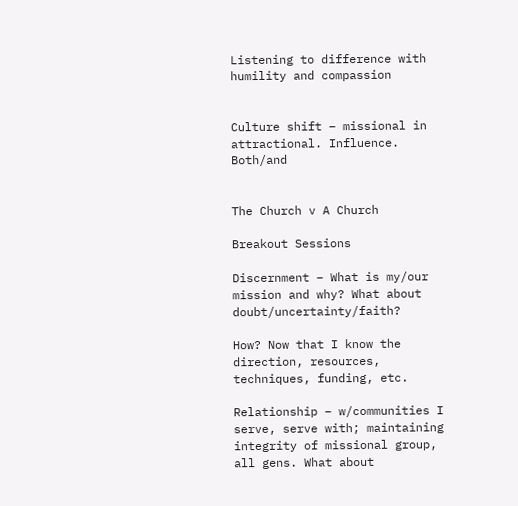Listening to difference with humility and compassion


Culture shift – missional in attractional. Influence. Both/and


The Church v A Church

Breakout Sessions

Discernment – What is my/our mission and why? What about doubt/uncertainty/faith?

How? Now that I know the direction, resources, techniques, funding, etc.

Relationship – w/communities I serve, serve with; maintaining integrity of missional group, all gens. What about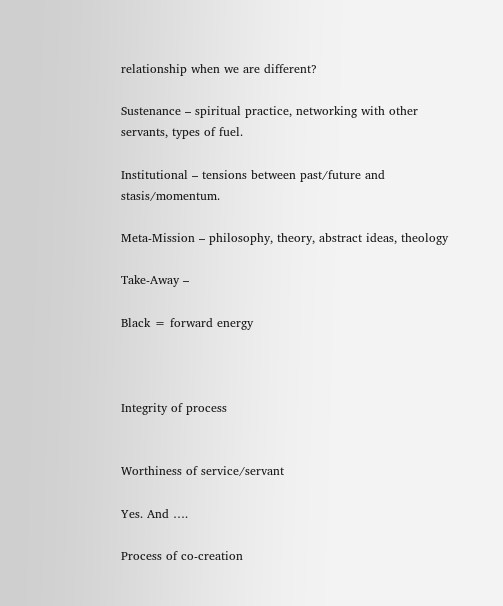relationship when we are different?

Sustenance – spiritual practice, networking with other servants, types of fuel.

Institutional – tensions between past/future and stasis/momentum.

Meta-Mission – philosophy, theory, abstract ideas, theology

Take-Away –

Black = forward energy



Integrity of process


Worthiness of service/servant

Yes. And ….

Process of co-creation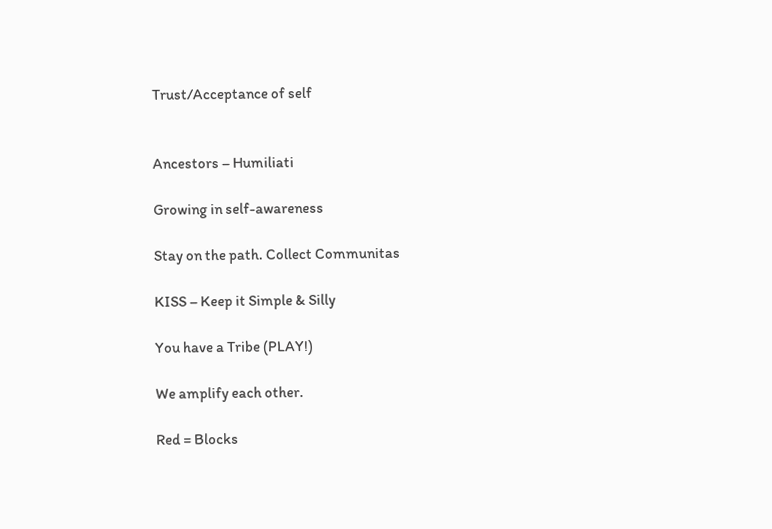Trust/Acceptance of self


Ancestors – Humiliati

Growing in self-awareness

Stay on the path. Collect Communitas

KISS – Keep it Simple & Silly

You have a Tribe (PLAY!)

We amplify each other.

Red = Blocks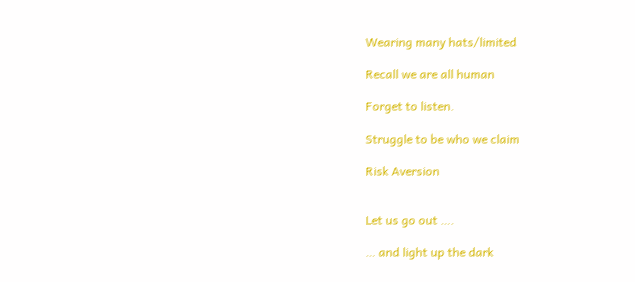Wearing many hats/limited

Recall we are all human

Forget to listen.

Struggle to be who we claim

Risk Aversion


Let us go out ….

… and light up the dark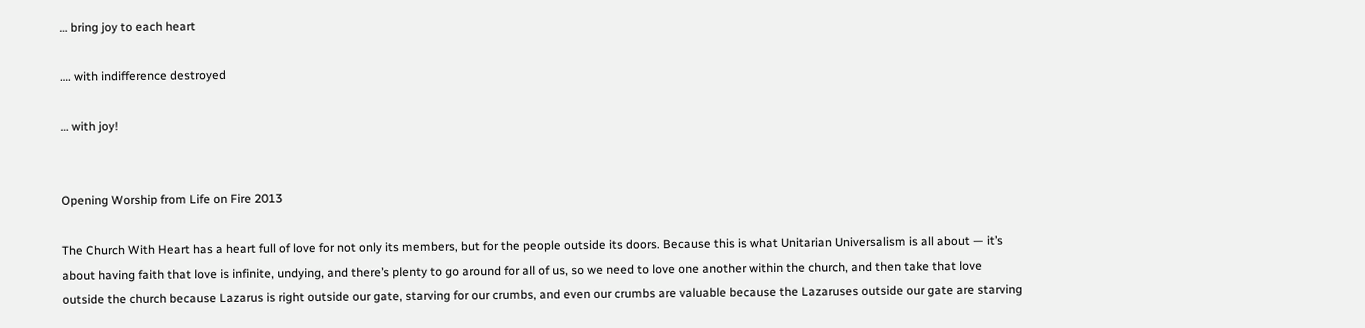… bring joy to each heart

…. with indifference destroyed

… with joy!


Opening Worship from Life on Fire 2013

The Church With Heart has a heart full of love for not only its members, but for the people outside its doors. Because this is what Unitarian Universalism is all about — it’s about having faith that love is infinite, undying, and there’s plenty to go around for all of us, so we need to love one another within the church, and then take that love outside the church because Lazarus is right outside our gate, starving for our crumbs, and even our crumbs are valuable because the Lazaruses outside our gate are starving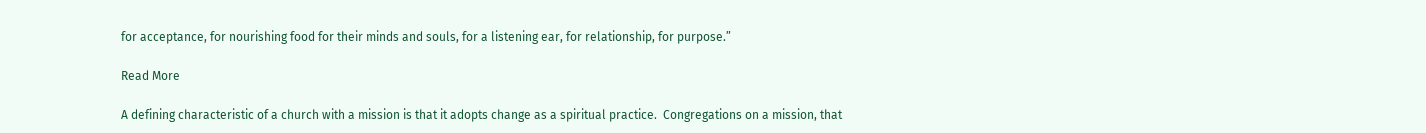for acceptance, for nourishing food for their minds and souls, for a listening ear, for relationship, for purpose.”

Read More

A defining characteristic of a church with a mission is that it adopts change as a spiritual practice.  Congregations on a mission, that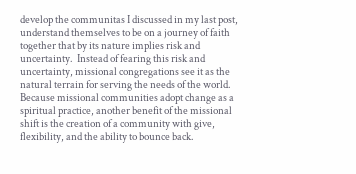develop the communitas I discussed in my last post, understand themselves to be on a journey of faith together that by its nature implies risk and uncertainty.  Instead of fearing this risk and uncertainty, missional congregations see it as the natural terrain for serving the needs of the world.  Because missional communities adopt change as a spiritual practice, another benefit of the missional shift is the creation of a community with give, flexibility, and the ability to bounce back.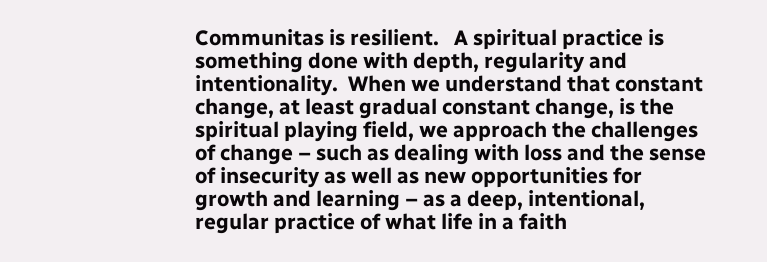Communitas is resilient.   A spiritual practice is something done with depth, regularity and intentionality.  When we understand that constant change, at least gradual constant change, is the spiritual playing field, we approach the challenges of change – such as dealing with loss and the sense of insecurity as well as new opportunities for growth and learning – as a deep, intentional, regular practice of what life in a faith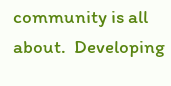community is all about.  Developing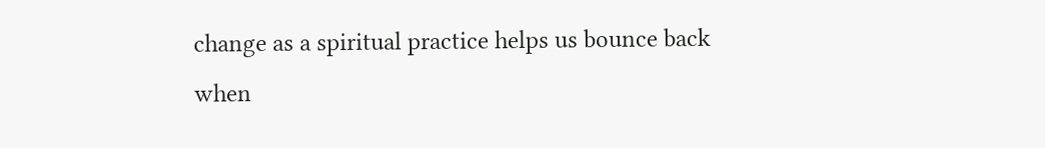change as a spiritual practice helps us bounce back when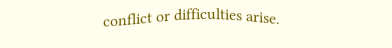conflict or difficulties arise.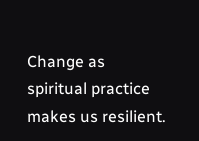Change as spiritual practice makes us resilient.